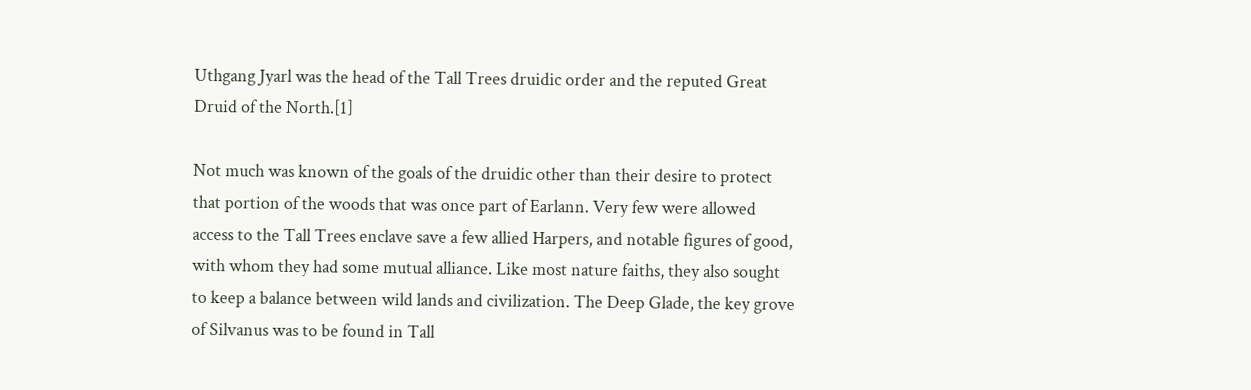Uthgang Jyarl was the head of the Tall Trees druidic order and the reputed Great Druid of the North.[1]

Not much was known of the goals of the druidic other than their desire to protect that portion of the woods that was once part of Earlann. Very few were allowed access to the Tall Trees enclave save a few allied Harpers, and notable figures of good, with whom they had some mutual alliance. Like most nature faiths, they also sought to keep a balance between wild lands and civilization. The Deep Glade, the key grove of Silvanus was to be found in Tall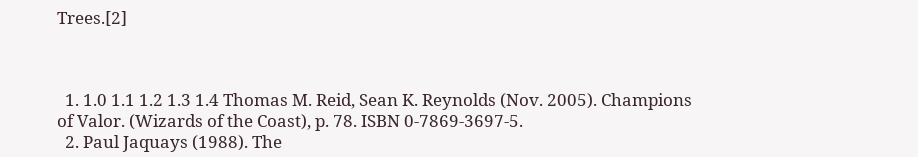Trees.[2]



  1. 1.0 1.1 1.2 1.3 1.4 Thomas M. Reid, Sean K. Reynolds (Nov. 2005). Champions of Valor. (Wizards of the Coast), p. 78. ISBN 0-7869-3697-5.
  2. Paul Jaquays (1988). The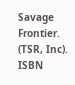Savage Frontier. (TSR, Inc). ISBN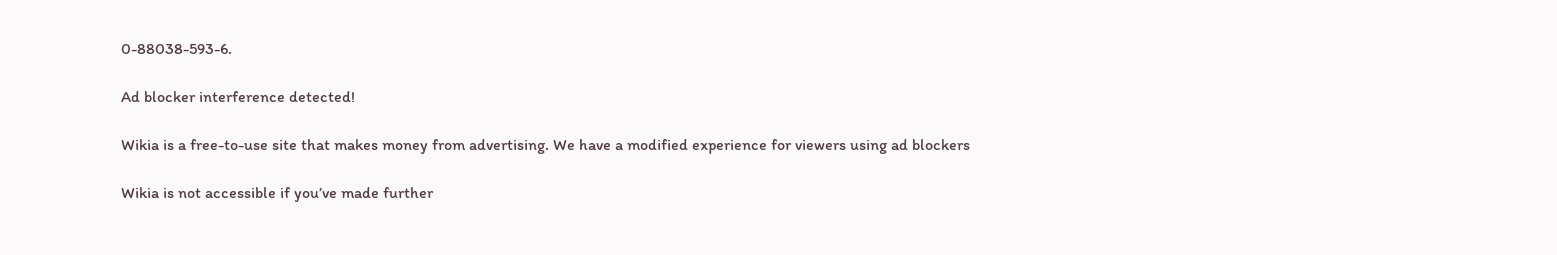0-88038-593-6.

Ad blocker interference detected!

Wikia is a free-to-use site that makes money from advertising. We have a modified experience for viewers using ad blockers

Wikia is not accessible if you’ve made further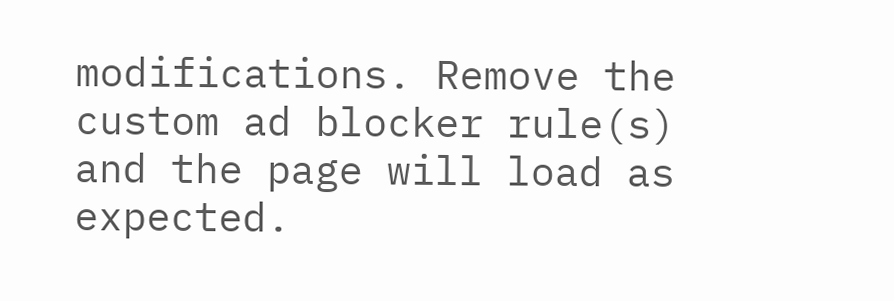modifications. Remove the custom ad blocker rule(s) and the page will load as expected.